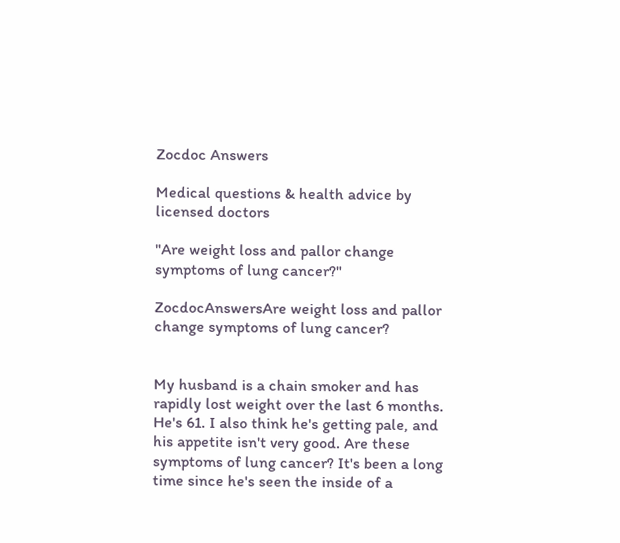Zocdoc Answers

Medical questions & health advice by licensed doctors

"Are weight loss and pallor change symptoms of lung cancer?"

ZocdocAnswersAre weight loss and pallor change symptoms of lung cancer?


My husband is a chain smoker and has rapidly lost weight over the last 6 months. He's 61. I also think he's getting pale, and his appetite isn't very good. Are these symptoms of lung cancer? It's been a long time since he's seen the inside of a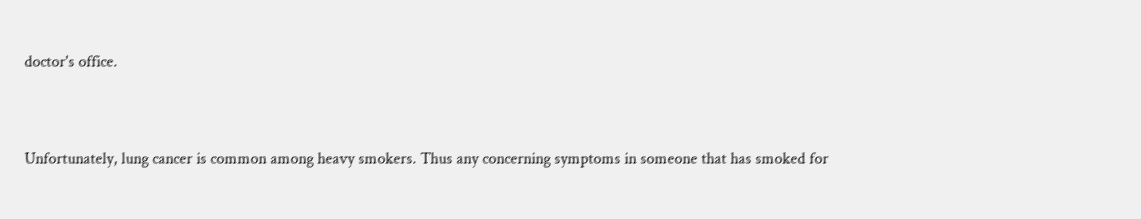doctor's office.


Unfortunately, lung cancer is common among heavy smokers. Thus any concerning symptoms in someone that has smoked for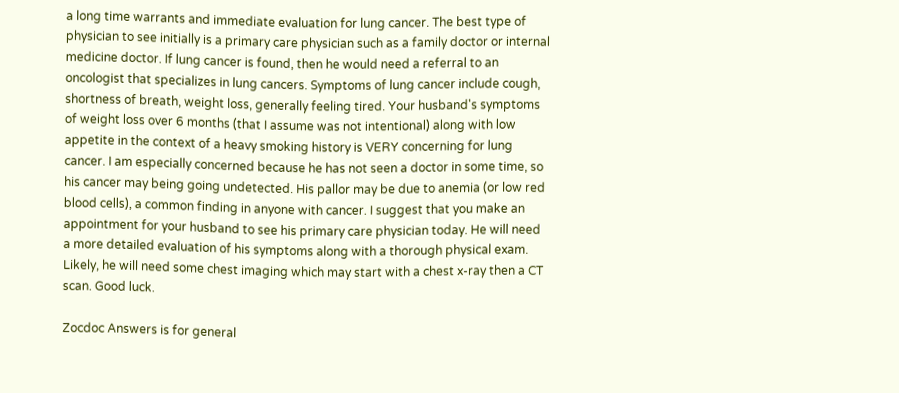a long time warrants and immediate evaluation for lung cancer. The best type of physician to see initially is a primary care physician such as a family doctor or internal medicine doctor. If lung cancer is found, then he would need a referral to an oncologist that specializes in lung cancers. Symptoms of lung cancer include cough, shortness of breath, weight loss, generally feeling tired. Your husband's symptoms of weight loss over 6 months (that I assume was not intentional) along with low appetite in the context of a heavy smoking history is VERY concerning for lung cancer. I am especially concerned because he has not seen a doctor in some time, so his cancer may being going undetected. His pallor may be due to anemia (or low red blood cells), a common finding in anyone with cancer. I suggest that you make an appointment for your husband to see his primary care physician today. He will need a more detailed evaluation of his symptoms along with a thorough physical exam. Likely, he will need some chest imaging which may start with a chest x-ray then a CT scan. Good luck.

Zocdoc Answers is for general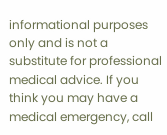informational purposes only and is not a substitute for professional medical advice. If you think you may have a medical emergency, call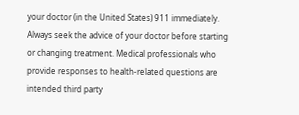your doctor (in the United States) 911 immediately. Always seek the advice of your doctor before starting or changing treatment. Medical professionals who provide responses to health-related questions are intended third party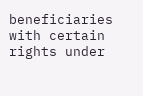beneficiaries with certain rights under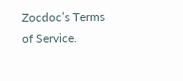Zocdoc’s Terms of Service.